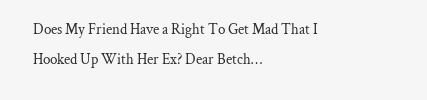Does My Friend Have a Right To Get Mad That I Hooked Up With Her Ex? Dear Betch…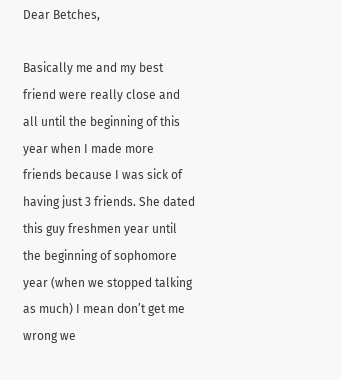Dear Betches,

Basically me and my best friend were really close and all until the beginning of this year when I made more friends because I was sick of having just 3 friends. She dated this guy freshmen year until the beginning of sophomore year (when we stopped talking as much) I mean don’t get me wrong we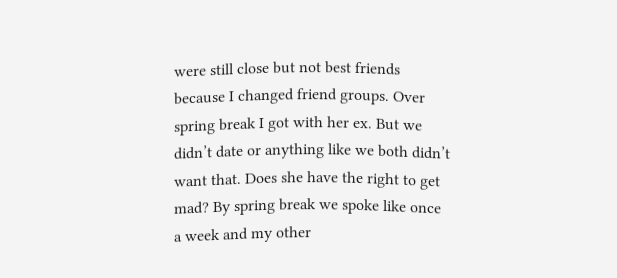were still close but not best friends because I changed friend groups. Over spring break I got with her ex. But we didn’t date or anything like we both didn’t want that. Does she have the right to get mad? By spring break we spoke like once a week and my other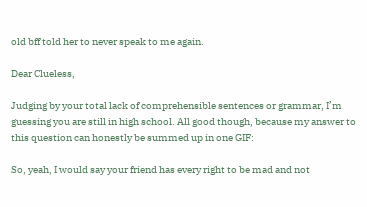old bff told her to never speak to me again.

Dear Clueless,

Judging by your total lack of comprehensible sentences or grammar, I’m guessing you are still in high school. All good though, because my answer to this question can honestly be summed up in one GIF:

So, yeah, I would say your friend has every right to be mad and not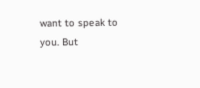want to speak to you. But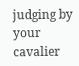judging by your cavalier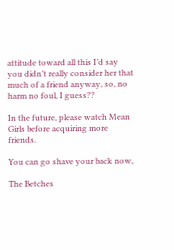attitude toward all this I’d say you didn’t really consider her that much of a friend anyway, so, no harm no foul, I guess??

In the future, please watch Mean Girls before acquiring more friends.

You can go shave your back now,

The Betches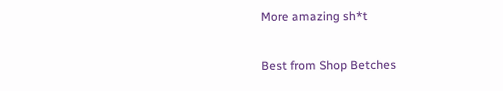More amazing sh*t

Best from Shop Betches